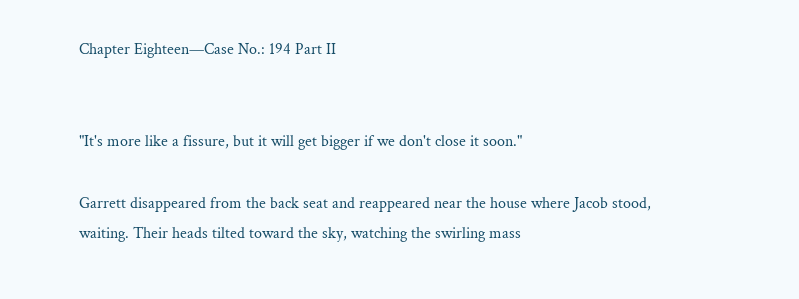Chapter Eighteen—Case No.: 194 Part II


"It's more like a fissure, but it will get bigger if we don't close it soon."

Garrett disappeared from the back seat and reappeared near the house where Jacob stood, waiting. Their heads tilted toward the sky, watching the swirling mass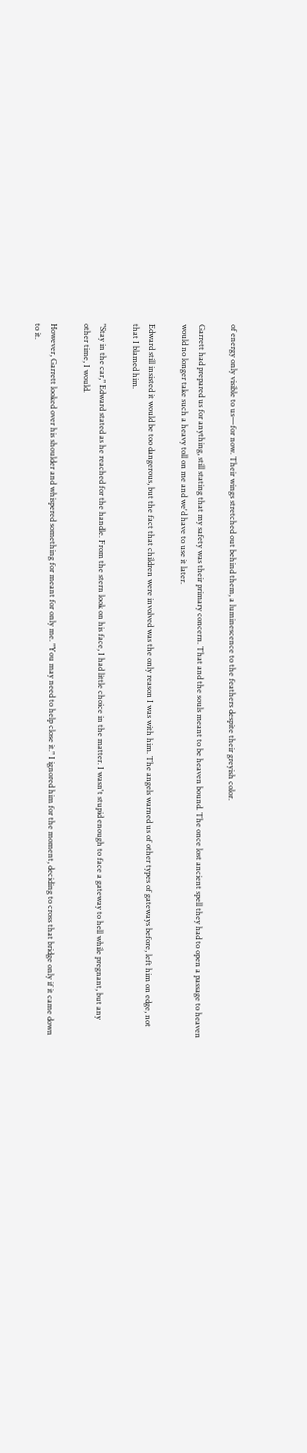of energy only visible to us—for now. Their wings stretched out behind them, a luminescence to the feathers despite their greyish color.

Garrett had prepared us for anything, still stating that my safety was their primary concern. That and the souls meant to be heaven bound. The once lost ancient spell they had to open a passage to heaven would no longer take such a heavy toll on me and we'd have to use it later.

Edward still insisted it would be too dangerous, but the fact that children were involved was the only reason I was with him. The angels warned us of other types of gateways before, left him on edge, not that I blamed him.

"Stay in the car," Edward stated as he reached for the handle. From the stern look on his face, I had little choice in the matter. I wasn't stupid enough to face a gateway to hell while pregnant, but any other time, I would.

However, Garrett looked over his shoulder and whispered something for meant for only me. "You may need to help close it." I ignored him for the moment, deciding to cross that bridge only if it came down to it.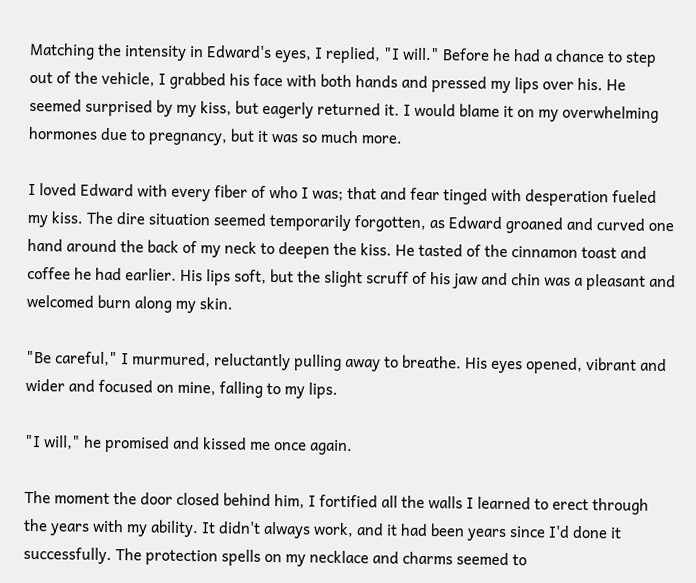Matching the intensity in Edward's eyes, I replied, "I will." Before he had a chance to step out of the vehicle, I grabbed his face with both hands and pressed my lips over his. He seemed surprised by my kiss, but eagerly returned it. I would blame it on my overwhelming hormones due to pregnancy, but it was so much more.

I loved Edward with every fiber of who I was; that and fear tinged with desperation fueled my kiss. The dire situation seemed temporarily forgotten, as Edward groaned and curved one hand around the back of my neck to deepen the kiss. He tasted of the cinnamon toast and coffee he had earlier. His lips soft, but the slight scruff of his jaw and chin was a pleasant and welcomed burn along my skin.

"Be careful," I murmured, reluctantly pulling away to breathe. His eyes opened, vibrant and wider and focused on mine, falling to my lips.

"I will," he promised and kissed me once again.

The moment the door closed behind him, I fortified all the walls I learned to erect through the years with my ability. It didn't always work, and it had been years since I'd done it successfully. The protection spells on my necklace and charms seemed to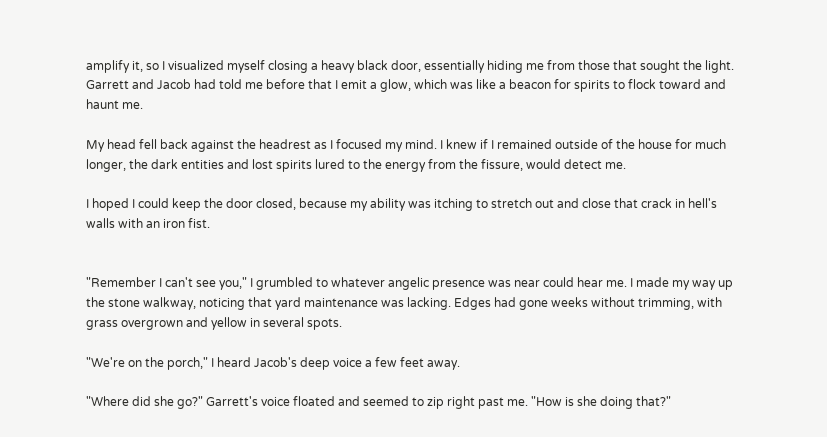amplify it, so I visualized myself closing a heavy black door, essentially hiding me from those that sought the light. Garrett and Jacob had told me before that I emit a glow, which was like a beacon for spirits to flock toward and haunt me.

My head fell back against the headrest as I focused my mind. I knew if I remained outside of the house for much longer, the dark entities and lost spirits lured to the energy from the fissure, would detect me.

I hoped I could keep the door closed, because my ability was itching to stretch out and close that crack in hell's walls with an iron fist.


"Remember I can't see you," I grumbled to whatever angelic presence was near could hear me. I made my way up the stone walkway, noticing that yard maintenance was lacking. Edges had gone weeks without trimming, with grass overgrown and yellow in several spots.

"We're on the porch," I heard Jacob's deep voice a few feet away.

"Where did she go?" Garrett's voice floated and seemed to zip right past me. "How is she doing that?"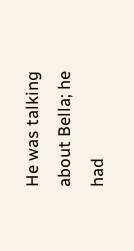He was talking about Bella; he had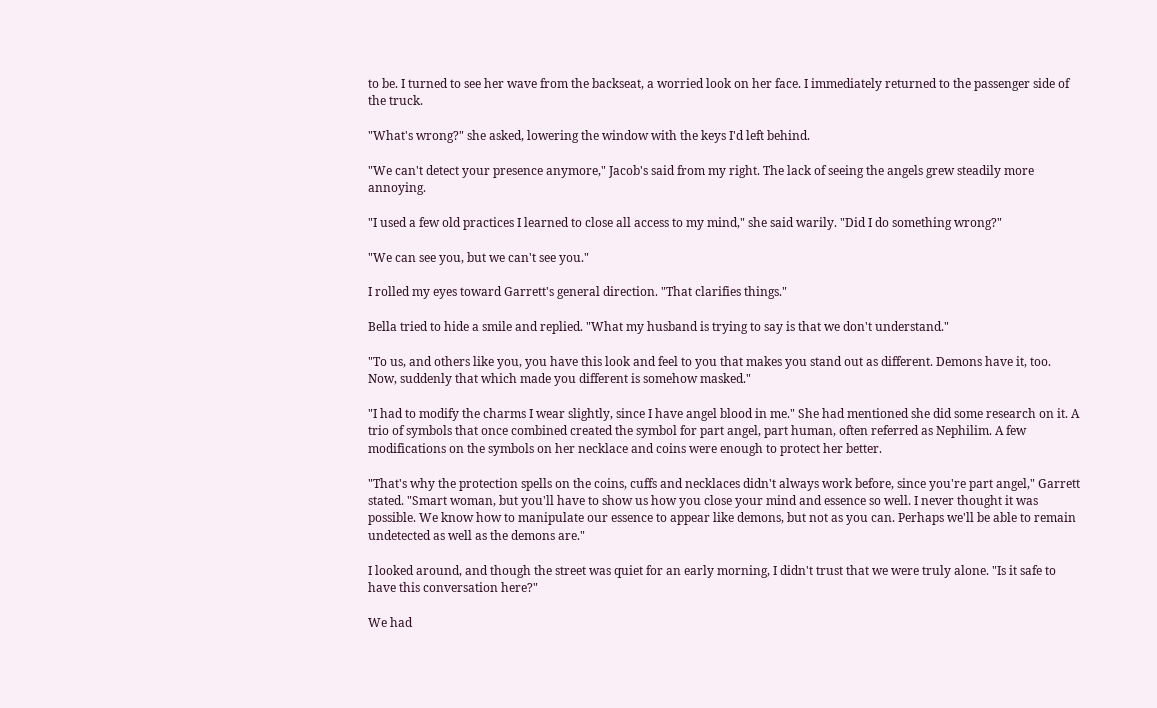to be. I turned to see her wave from the backseat, a worried look on her face. I immediately returned to the passenger side of the truck.

"What's wrong?" she asked, lowering the window with the keys I'd left behind.

"We can't detect your presence anymore," Jacob's said from my right. The lack of seeing the angels grew steadily more annoying.

"I used a few old practices I learned to close all access to my mind," she said warily. "Did I do something wrong?"

"We can see you, but we can't see you."

I rolled my eyes toward Garrett's general direction. "That clarifies things."

Bella tried to hide a smile and replied. "What my husband is trying to say is that we don't understand."

"To us, and others like you, you have this look and feel to you that makes you stand out as different. Demons have it, too. Now, suddenly that which made you different is somehow masked."

"I had to modify the charms I wear slightly, since I have angel blood in me." She had mentioned she did some research on it. A trio of symbols that once combined created the symbol for part angel, part human, often referred as Nephilim. A few modifications on the symbols on her necklace and coins were enough to protect her better.

"That's why the protection spells on the coins, cuffs and necklaces didn't always work before, since you're part angel," Garrett stated. "Smart woman, but you'll have to show us how you close your mind and essence so well. I never thought it was possible. We know how to manipulate our essence to appear like demons, but not as you can. Perhaps we'll be able to remain undetected as well as the demons are."

I looked around, and though the street was quiet for an early morning, I didn't trust that we were truly alone. "Is it safe to have this conversation here?"

We had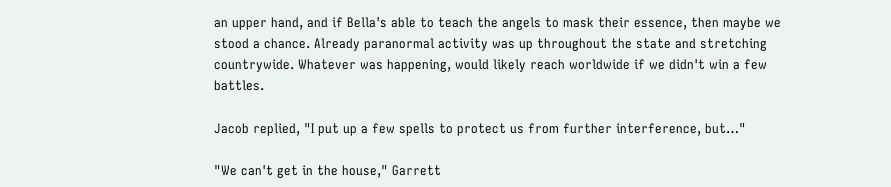an upper hand, and if Bella's able to teach the angels to mask their essence, then maybe we stood a chance. Already paranormal activity was up throughout the state and stretching countrywide. Whatever was happening, would likely reach worldwide if we didn't win a few battles.

Jacob replied, "I put up a few spells to protect us from further interference, but…"

"We can't get in the house," Garrett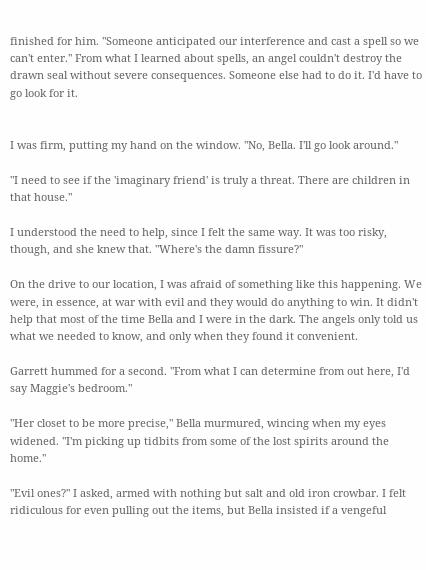finished for him. "Someone anticipated our interference and cast a spell so we can't enter." From what I learned about spells, an angel couldn't destroy the drawn seal without severe consequences. Someone else had to do it. I'd have to go look for it.


I was firm, putting my hand on the window. "No, Bella. I'll go look around."

"I need to see if the 'imaginary friend' is truly a threat. There are children in that house."

I understood the need to help, since I felt the same way. It was too risky, though, and she knew that. "Where's the damn fissure?"

On the drive to our location, I was afraid of something like this happening. We were, in essence, at war with evil and they would do anything to win. It didn't help that most of the time Bella and I were in the dark. The angels only told us what we needed to know, and only when they found it convenient.

Garrett hummed for a second. "From what I can determine from out here, I'd say Maggie's bedroom."

"Her closet to be more precise," Bella murmured, wincing when my eyes widened. "I'm picking up tidbits from some of the lost spirits around the home."

"Evil ones?" I asked, armed with nothing but salt and old iron crowbar. I felt ridiculous for even pulling out the items, but Bella insisted if a vengeful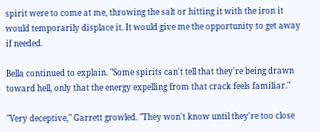spirit were to come at me, throwing the salt or hitting it with the iron it would temporarily displace it. It would give me the opportunity to get away if needed.

Bella continued to explain. "Some spirits can't tell that they're being drawn toward hell, only that the energy expelling from that crack feels familiar."

"Very deceptive," Garrett growled. "They won't know until they're too close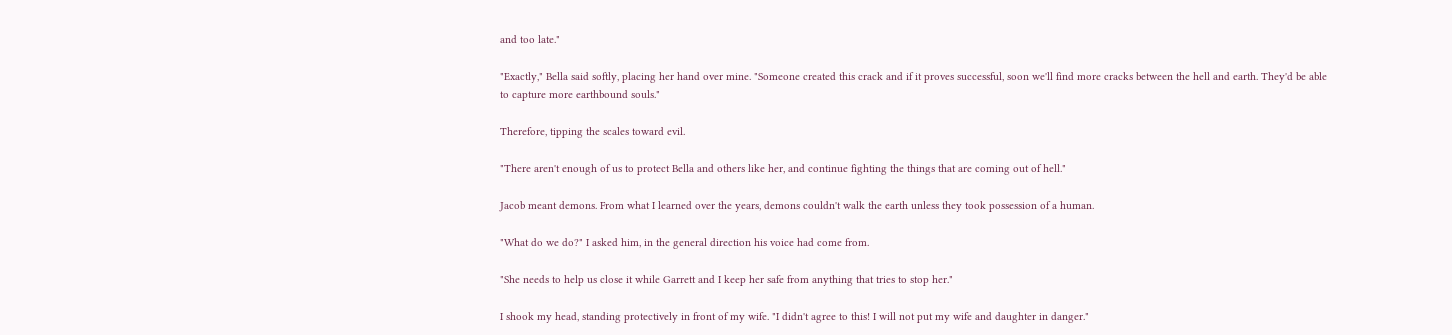and too late."

"Exactly," Bella said softly, placing her hand over mine. "Someone created this crack and if it proves successful, soon we'll find more cracks between the hell and earth. They'd be able to capture more earthbound souls."

Therefore, tipping the scales toward evil.

"There aren't enough of us to protect Bella and others like her, and continue fighting the things that are coming out of hell."

Jacob meant demons. From what I learned over the years, demons couldn't walk the earth unless they took possession of a human.

"What do we do?" I asked him, in the general direction his voice had come from.

"She needs to help us close it while Garrett and I keep her safe from anything that tries to stop her."

I shook my head, standing protectively in front of my wife. "I didn't agree to this! I will not put my wife and daughter in danger."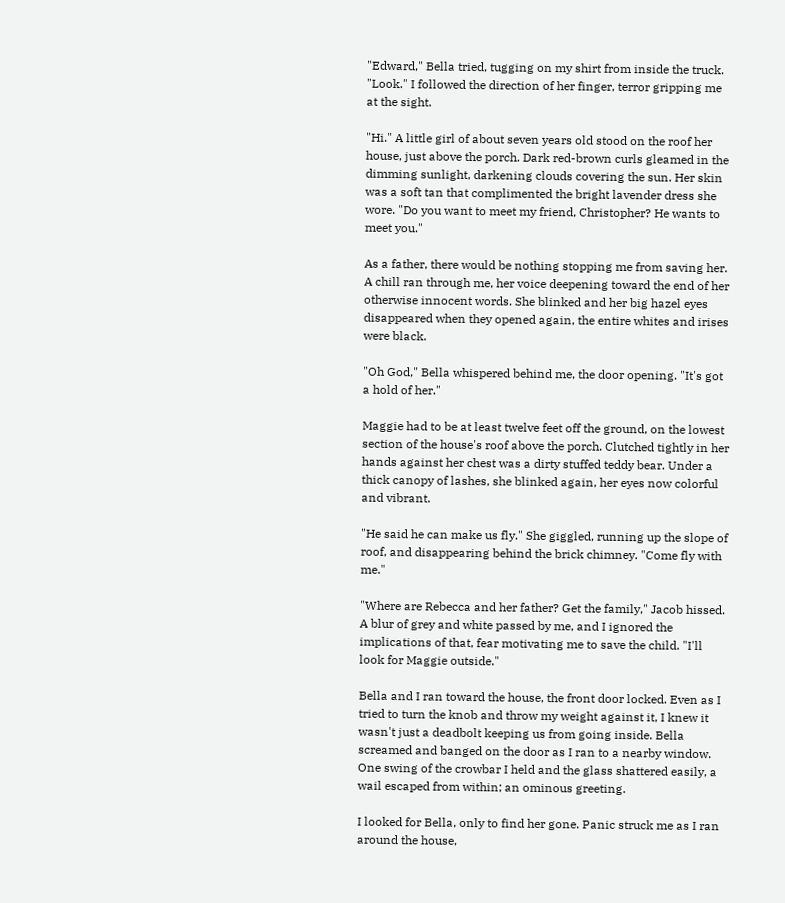"Edward," Bella tried, tugging on my shirt from inside the truck. "Look." I followed the direction of her finger, terror gripping me at the sight.

"Hi." A little girl of about seven years old stood on the roof her house, just above the porch. Dark red-brown curls gleamed in the dimming sunlight, darkening clouds covering the sun. Her skin was a soft tan that complimented the bright lavender dress she wore. "Do you want to meet my friend, Christopher? He wants to meet you."

As a father, there would be nothing stopping me from saving her. A chill ran through me, her voice deepening toward the end of her otherwise innocent words. She blinked and her big hazel eyes disappeared when they opened again, the entire whites and irises were black.

"Oh God," Bella whispered behind me, the door opening. "It's got a hold of her."

Maggie had to be at least twelve feet off the ground, on the lowest section of the house's roof above the porch. Clutched tightly in her hands against her chest was a dirty stuffed teddy bear. Under a thick canopy of lashes, she blinked again, her eyes now colorful and vibrant.

"He said he can make us fly." She giggled, running up the slope of roof, and disappearing behind the brick chimney. "Come fly with me."

"Where are Rebecca and her father? Get the family," Jacob hissed. A blur of grey and white passed by me, and I ignored the implications of that, fear motivating me to save the child. "I'll look for Maggie outside."

Bella and I ran toward the house, the front door locked. Even as I tried to turn the knob and throw my weight against it, I knew it wasn't just a deadbolt keeping us from going inside. Bella screamed and banged on the door as I ran to a nearby window. One swing of the crowbar I held and the glass shattered easily, a wail escaped from within; an ominous greeting.

I looked for Bella, only to find her gone. Panic struck me as I ran around the house,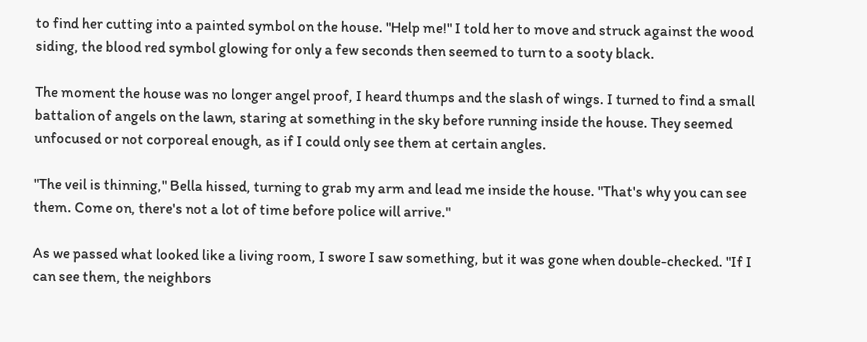to find her cutting into a painted symbol on the house. "Help me!" I told her to move and struck against the wood siding, the blood red symbol glowing for only a few seconds then seemed to turn to a sooty black.

The moment the house was no longer angel proof, I heard thumps and the slash of wings. I turned to find a small battalion of angels on the lawn, staring at something in the sky before running inside the house. They seemed unfocused or not corporeal enough, as if I could only see them at certain angles.

"The veil is thinning," Bella hissed, turning to grab my arm and lead me inside the house. "That's why you can see them. Come on, there's not a lot of time before police will arrive."

As we passed what looked like a living room, I swore I saw something, but it was gone when double-checked. "If I can see them, the neighbors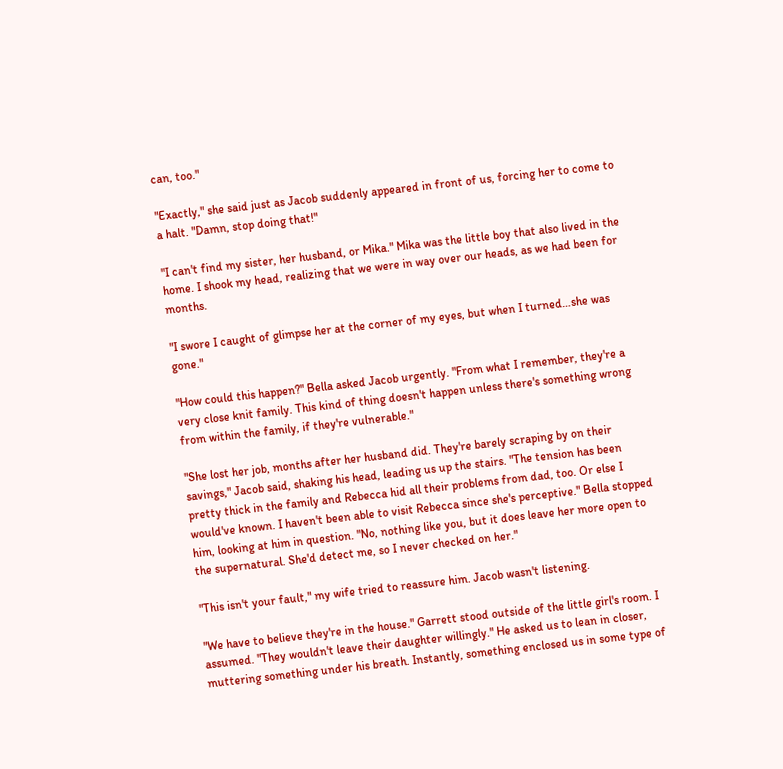can, too."

"Exactly," she said just as Jacob suddenly appeared in front of us, forcing her to come to a halt. "Damn, stop doing that!"

"I can't find my sister, her husband, or Mika." Mika was the little boy that also lived in the home. I shook my head, realizing that we were in way over our heads, as we had been for months.

"I swore I caught of glimpse her at the corner of my eyes, but when I turned…she was gone."

"How could this happen?" Bella asked Jacob urgently. "From what I remember, they're a very close knit family. This kind of thing doesn't happen unless there's something wrong from within the family, if they're vulnerable."

"She lost her job, months after her husband did. They're barely scraping by on their savings," Jacob said, shaking his head, leading us up the stairs. "The tension has been pretty thick in the family and Rebecca hid all their problems from dad, too. Or else I would've known. I haven't been able to visit Rebecca since she's perceptive." Bella stopped him, looking at him in question. "No, nothing like you, but it does leave her more open to the supernatural. She'd detect me, so I never checked on her."

"This isn't your fault," my wife tried to reassure him. Jacob wasn't listening.

"We have to believe they're in the house." Garrett stood outside of the little girl's room. I assumed. "They wouldn't leave their daughter willingly." He asked us to lean in closer, muttering something under his breath. Instantly, something enclosed us in some type of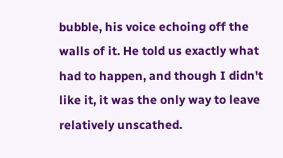bubble, his voice echoing off the walls of it. He told us exactly what had to happen, and though I didn't like it, it was the only way to leave relatively unscathed.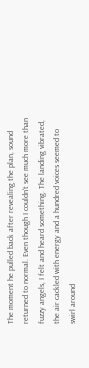The moment he pulled back after revealing the plan, sound returned to normal. Even though I couldn't see much more than fuzzy angels, I felt and heard something. The landing vibrated, the air cackled with energy and a hundred voices seemed to swirl around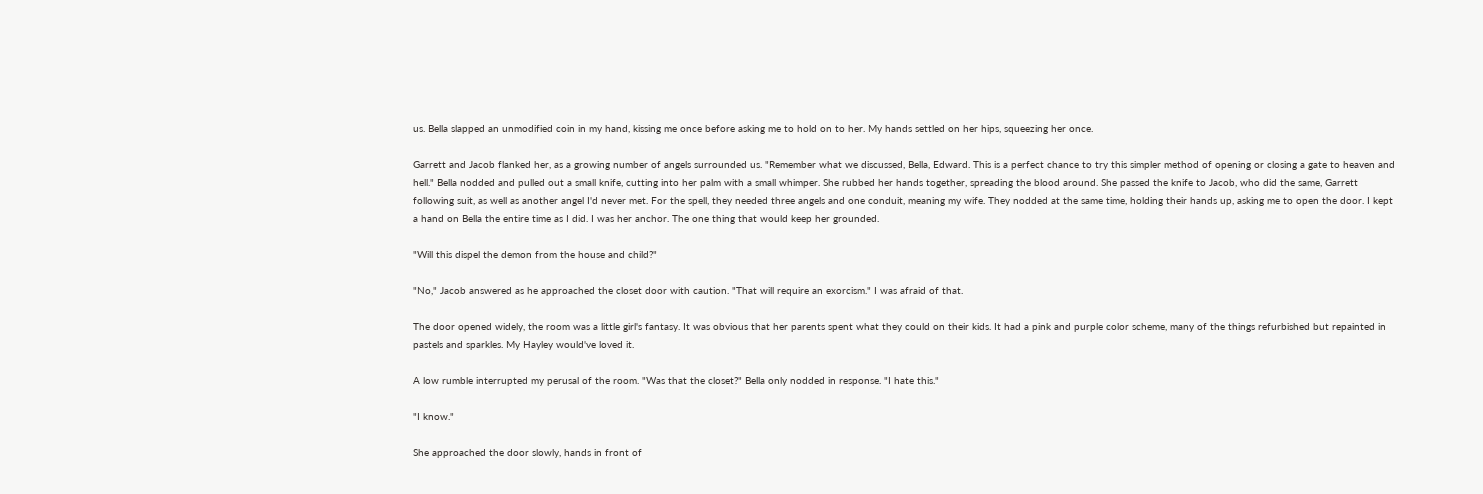us. Bella slapped an unmodified coin in my hand, kissing me once before asking me to hold on to her. My hands settled on her hips, squeezing her once.

Garrett and Jacob flanked her, as a growing number of angels surrounded us. "Remember what we discussed, Bella, Edward. This is a perfect chance to try this simpler method of opening or closing a gate to heaven and hell." Bella nodded and pulled out a small knife, cutting into her palm with a small whimper. She rubbed her hands together, spreading the blood around. She passed the knife to Jacob, who did the same, Garrett following suit, as well as another angel I'd never met. For the spell, they needed three angels and one conduit, meaning my wife. They nodded at the same time, holding their hands up, asking me to open the door. I kept a hand on Bella the entire time as I did. I was her anchor. The one thing that would keep her grounded.

"Will this dispel the demon from the house and child?"

"No," Jacob answered as he approached the closet door with caution. "That will require an exorcism." I was afraid of that.

The door opened widely, the room was a little girl's fantasy. It was obvious that her parents spent what they could on their kids. It had a pink and purple color scheme, many of the things refurbished but repainted in pastels and sparkles. My Hayley would've loved it.

A low rumble interrupted my perusal of the room. "Was that the closet?" Bella only nodded in response. "I hate this."

"I know."

She approached the door slowly, hands in front of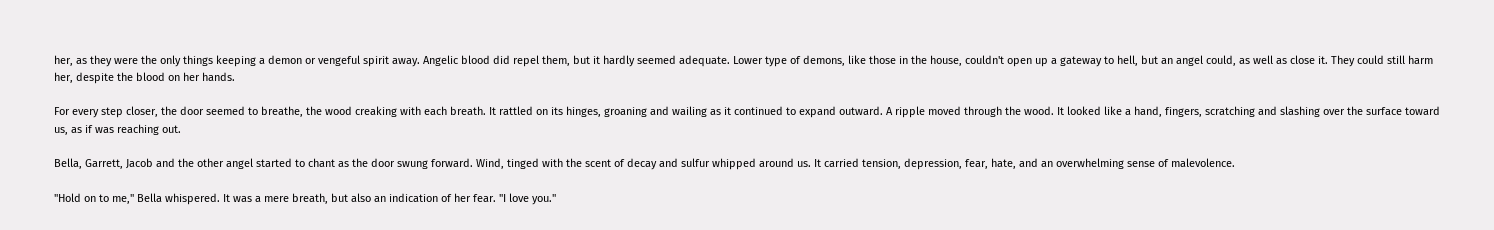her, as they were the only things keeping a demon or vengeful spirit away. Angelic blood did repel them, but it hardly seemed adequate. Lower type of demons, like those in the house, couldn't open up a gateway to hell, but an angel could, as well as close it. They could still harm her, despite the blood on her hands.

For every step closer, the door seemed to breathe, the wood creaking with each breath. It rattled on its hinges, groaning and wailing as it continued to expand outward. A ripple moved through the wood. It looked like a hand, fingers, scratching and slashing over the surface toward us, as if was reaching out.

Bella, Garrett, Jacob and the other angel started to chant as the door swung forward. Wind, tinged with the scent of decay and sulfur whipped around us. It carried tension, depression, fear, hate, and an overwhelming sense of malevolence.

"Hold on to me," Bella whispered. It was a mere breath, but also an indication of her fear. "I love you."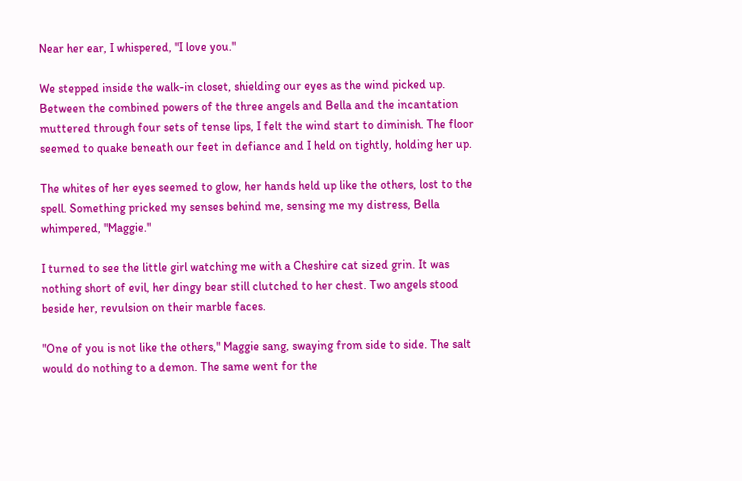Near her ear, I whispered, "I love you."

We stepped inside the walk-in closet, shielding our eyes as the wind picked up. Between the combined powers of the three angels and Bella and the incantation muttered through four sets of tense lips, I felt the wind start to diminish. The floor seemed to quake beneath our feet in defiance and I held on tightly, holding her up.

The whites of her eyes seemed to glow, her hands held up like the others, lost to the spell. Something pricked my senses behind me, sensing me my distress, Bella whimpered, "Maggie."

I turned to see the little girl watching me with a Cheshire cat sized grin. It was nothing short of evil, her dingy bear still clutched to her chest. Two angels stood beside her, revulsion on their marble faces.

"One of you is not like the others," Maggie sang, swaying from side to side. The salt would do nothing to a demon. The same went for the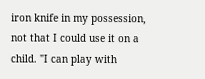iron knife in my possession, not that I could use it on a child. "I can play with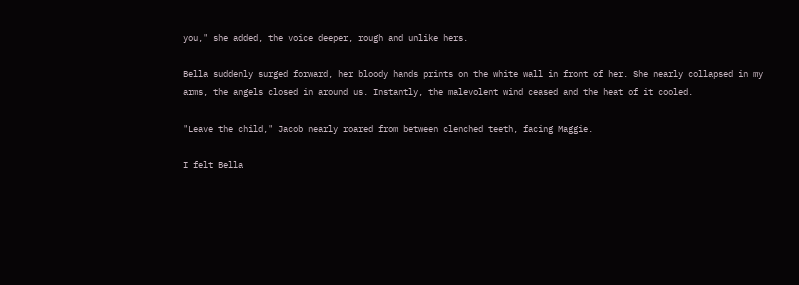you," she added, the voice deeper, rough and unlike hers.

Bella suddenly surged forward, her bloody hands prints on the white wall in front of her. She nearly collapsed in my arms, the angels closed in around us. Instantly, the malevolent wind ceased and the heat of it cooled.

"Leave the child," Jacob nearly roared from between clenched teeth, facing Maggie.

I felt Bella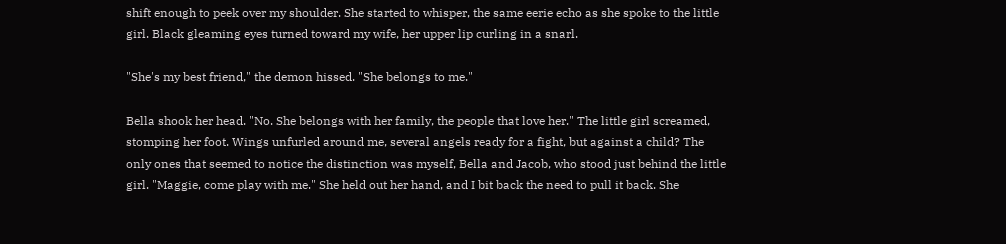shift enough to peek over my shoulder. She started to whisper, the same eerie echo as she spoke to the little girl. Black gleaming eyes turned toward my wife, her upper lip curling in a snarl.

"She's my best friend," the demon hissed. "She belongs to me."

Bella shook her head. "No. She belongs with her family, the people that love her." The little girl screamed, stomping her foot. Wings unfurled around me, several angels ready for a fight, but against a child? The only ones that seemed to notice the distinction was myself, Bella and Jacob, who stood just behind the little girl. "Maggie, come play with me." She held out her hand, and I bit back the need to pull it back. She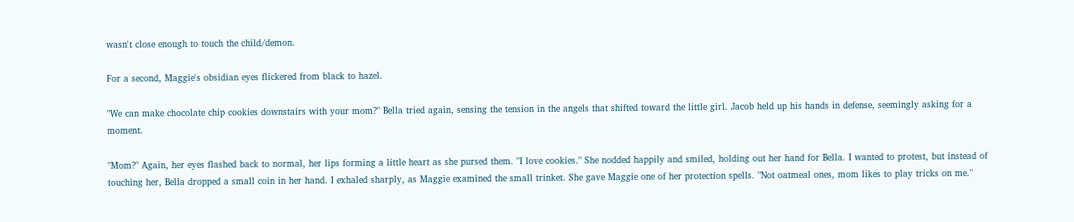wasn't close enough to touch the child/demon.

For a second, Maggie's obsidian eyes flickered from black to hazel.

"We can make chocolate chip cookies downstairs with your mom?" Bella tried again, sensing the tension in the angels that shifted toward the little girl. Jacob held up his hands in defense, seemingly asking for a moment.

"Mom?" Again, her eyes flashed back to normal, her lips forming a little heart as she pursed them. "I love cookies." She nodded happily and smiled, holding out her hand for Bella. I wanted to protest, but instead of touching her, Bella dropped a small coin in her hand. I exhaled sharply, as Maggie examined the small trinket. She gave Maggie one of her protection spells. "Not oatmeal ones, mom likes to play tricks on me."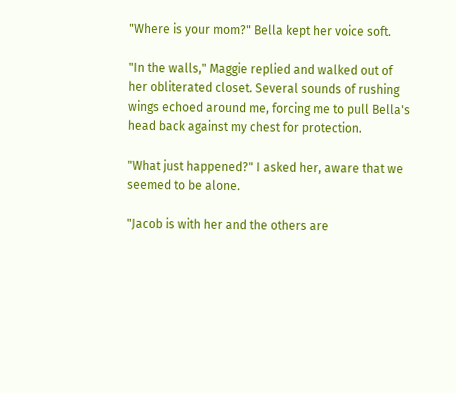"Where is your mom?" Bella kept her voice soft.

"In the walls," Maggie replied and walked out of her obliterated closet. Several sounds of rushing wings echoed around me, forcing me to pull Bella's head back against my chest for protection.

"What just happened?" I asked her, aware that we seemed to be alone.

"Jacob is with her and the others are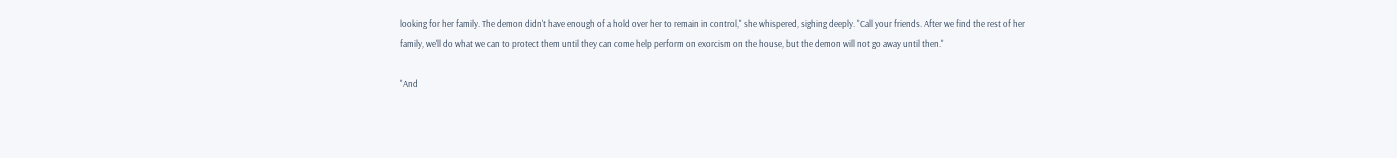looking for her family. The demon didn't have enough of a hold over her to remain in control," she whispered, sighing deeply. "Call your friends. After we find the rest of her family, we'll do what we can to protect them until they can come help perform on exorcism on the house, but the demon will not go away until then."

"And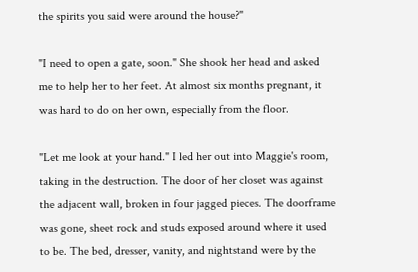the spirits you said were around the house?"

"I need to open a gate, soon." She shook her head and asked me to help her to her feet. At almost six months pregnant, it was hard to do on her own, especially from the floor.

"Let me look at your hand." I led her out into Maggie's room, taking in the destruction. The door of her closet was against the adjacent wall, broken in four jagged pieces. The doorframe was gone, sheet rock and studs exposed around where it used to be. The bed, dresser, vanity, and nightstand were by the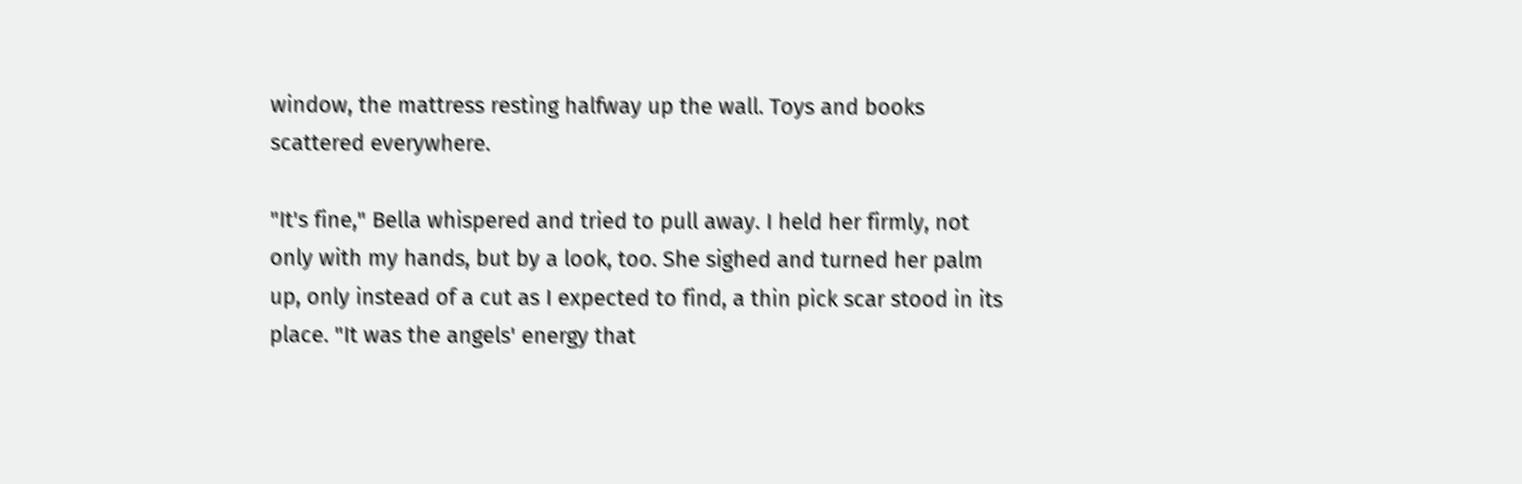window, the mattress resting halfway up the wall. Toys and books scattered everywhere.

"It's fine," Bella whispered and tried to pull away. I held her firmly, not only with my hands, but by a look, too. She sighed and turned her palm up, only instead of a cut as I expected to find, a thin pick scar stood in its place. "It was the angels' energy that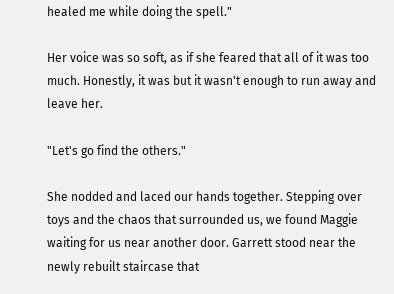healed me while doing the spell."

Her voice was so soft, as if she feared that all of it was too much. Honestly, it was but it wasn't enough to run away and leave her.

"Let's go find the others."

She nodded and laced our hands together. Stepping over toys and the chaos that surrounded us, we found Maggie waiting for us near another door. Garrett stood near the newly rebuilt staircase that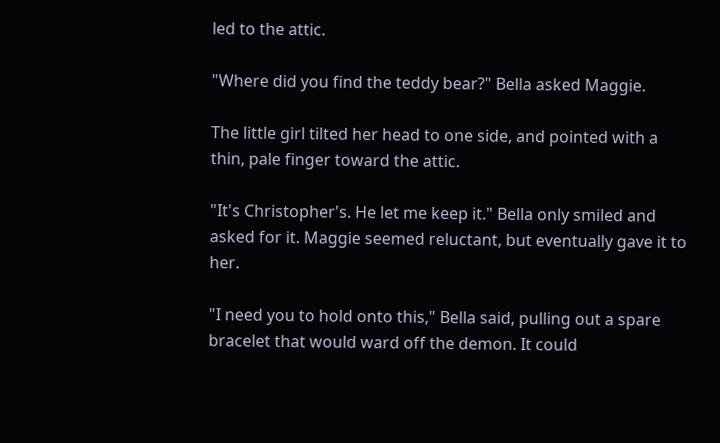led to the attic.

"Where did you find the teddy bear?" Bella asked Maggie.

The little girl tilted her head to one side, and pointed with a thin, pale finger toward the attic.

"It's Christopher's. He let me keep it." Bella only smiled and asked for it. Maggie seemed reluctant, but eventually gave it to her.

"I need you to hold onto this," Bella said, pulling out a spare bracelet that would ward off the demon. It could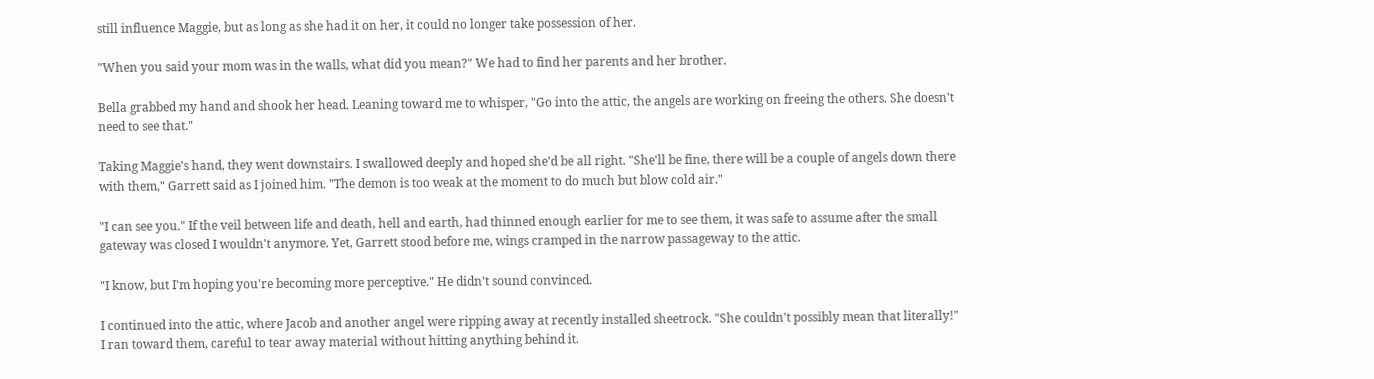still influence Maggie, but as long as she had it on her, it could no longer take possession of her.

"When you said your mom was in the walls, what did you mean?" We had to find her parents and her brother.

Bella grabbed my hand and shook her head. Leaning toward me to whisper, "Go into the attic, the angels are working on freeing the others. She doesn't need to see that."

Taking Maggie's hand, they went downstairs. I swallowed deeply and hoped she'd be all right. "She'll be fine, there will be a couple of angels down there with them," Garrett said as I joined him. "The demon is too weak at the moment to do much but blow cold air."

"I can see you." If the veil between life and death, hell and earth, had thinned enough earlier for me to see them, it was safe to assume after the small gateway was closed I wouldn't anymore. Yet, Garrett stood before me, wings cramped in the narrow passageway to the attic.

"I know, but I'm hoping you're becoming more perceptive." He didn't sound convinced.

I continued into the attic, where Jacob and another angel were ripping away at recently installed sheetrock. "She couldn't possibly mean that literally!" I ran toward them, careful to tear away material without hitting anything behind it.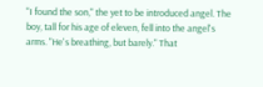"I found the son," the yet to be introduced angel. The boy, tall for his age of eleven, fell into the angel's arms. "He's breathing, but barely." That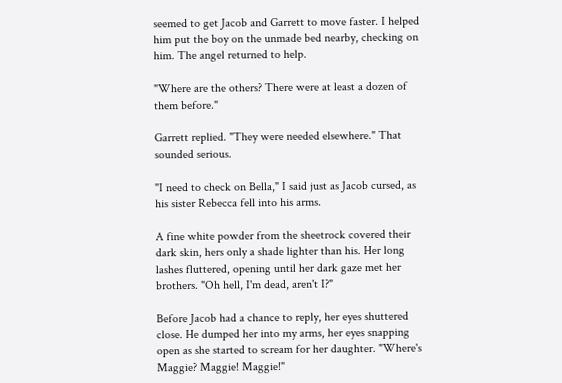seemed to get Jacob and Garrett to move faster. I helped him put the boy on the unmade bed nearby, checking on him. The angel returned to help.

"Where are the others? There were at least a dozen of them before."

Garrett replied. "They were needed elsewhere." That sounded serious.

"I need to check on Bella," I said just as Jacob cursed, as his sister Rebecca fell into his arms.

A fine white powder from the sheetrock covered their dark skin, hers only a shade lighter than his. Her long lashes fluttered, opening until her dark gaze met her brothers. "Oh hell, I'm dead, aren't I?"

Before Jacob had a chance to reply, her eyes shuttered close. He dumped her into my arms, her eyes snapping open as she started to scream for her daughter. "Where's Maggie? Maggie! Maggie!"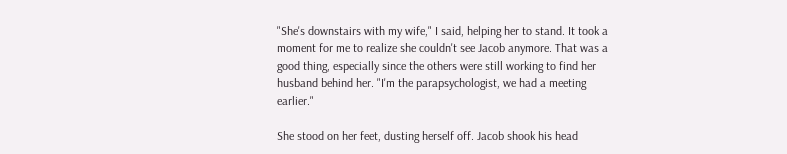"She's downstairs with my wife," I said, helping her to stand. It took a moment for me to realize she couldn't see Jacob anymore. That was a good thing, especially since the others were still working to find her husband behind her. "I'm the parapsychologist, we had a meeting earlier."

She stood on her feet, dusting herself off. Jacob shook his head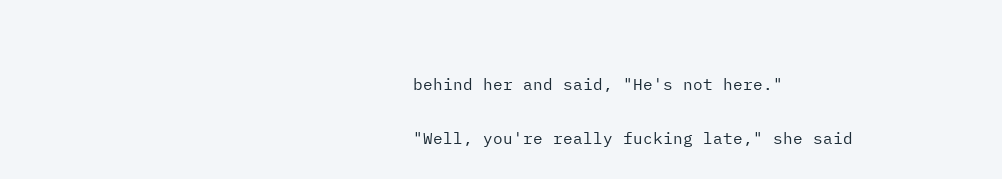behind her and said, "He's not here."

"Well, you're really fucking late," she said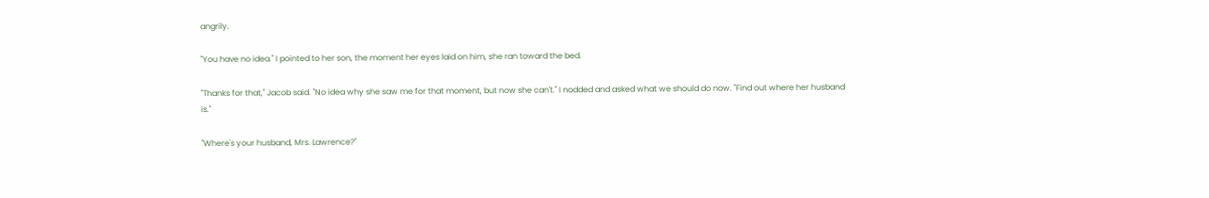angrily.

"You have no idea." I pointed to her son, the moment her eyes laid on him, she ran toward the bed.

"Thanks for that," Jacob said. "No idea why she saw me for that moment, but now she can't." I nodded and asked what we should do now. "Find out where her husband is."

"Where's your husband, Mrs. Lawrence?"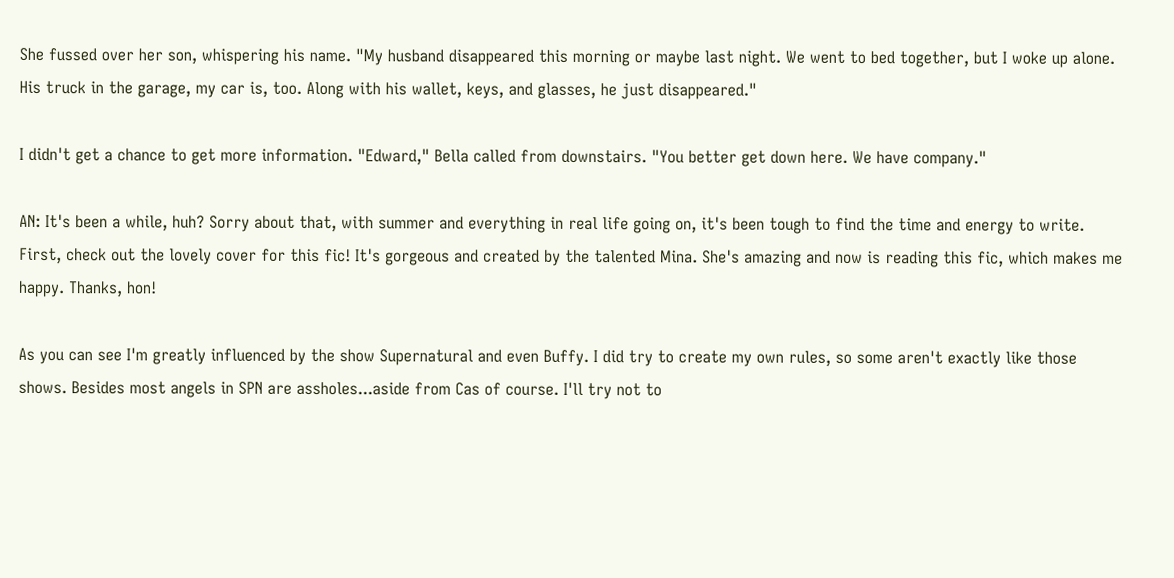She fussed over her son, whispering his name. "My husband disappeared this morning or maybe last night. We went to bed together, but I woke up alone. His truck in the garage, my car is, too. Along with his wallet, keys, and glasses, he just disappeared."

I didn't get a chance to get more information. "Edward," Bella called from downstairs. "You better get down here. We have company."

AN: It's been a while, huh? Sorry about that, with summer and everything in real life going on, it's been tough to find the time and energy to write. First, check out the lovely cover for this fic! It's gorgeous and created by the talented Mina. She's amazing and now is reading this fic, which makes me happy. Thanks, hon!

As you can see I'm greatly influenced by the show Supernatural and even Buffy. I did try to create my own rules, so some aren't exactly like those shows. Besides most angels in SPN are assholes...aside from Cas of course. I'll try not to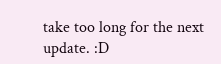take too long for the next update. :D